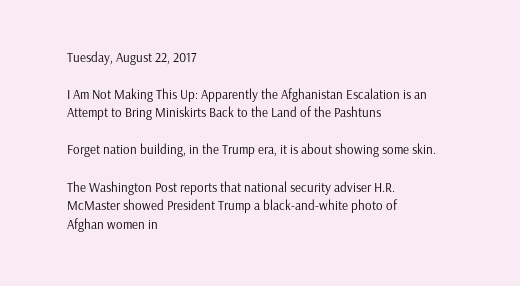Tuesday, August 22, 2017

I Am Not Making This Up: Apparently the Afghanistan Escalation is an Attempt to Bring Miniskirts Back to the Land of the Pashtuns

Forget nation building, in the Trump era, it is about showing some skin.

The Washington Post reports that national security adviser H.R. McMaster showed President Trump a black-and-white photo of Afghan women in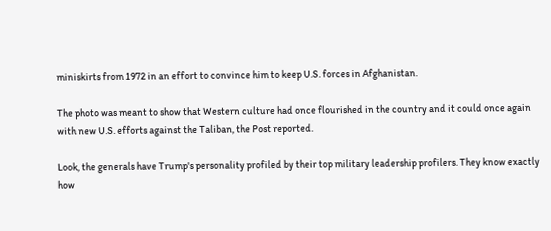miniskirts from 1972 in an effort to convince him to keep U.S. forces in Afghanistan.

The photo was meant to show that Western culture had once flourished in the country and it could once again with new U.S. efforts against the Taliban, the Post reported.

Look, the generals have Trump's personality profiled by their top military leadership profilers. They know exactly how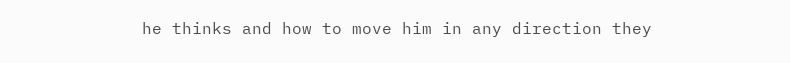he thinks and how to move him in any direction they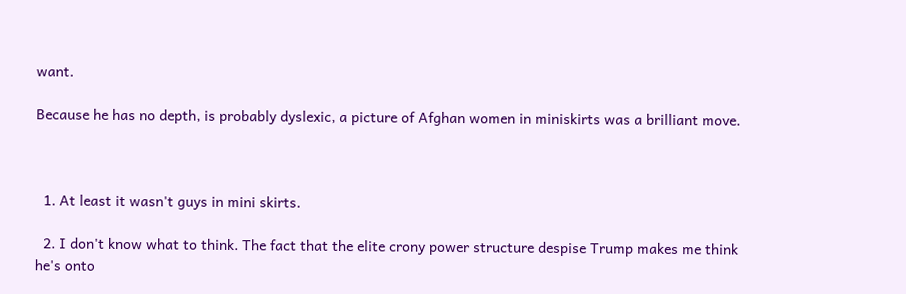want.

Because he has no depth, is probably dyslexic, a picture of Afghan women in miniskirts was a brilliant move.



  1. At least it wasn't guys in mini skirts.

  2. I don't know what to think. The fact that the elite crony power structure despise Trump makes me think he's onto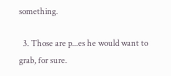something.

  3. Those are p...es he would want to grab, for sure.